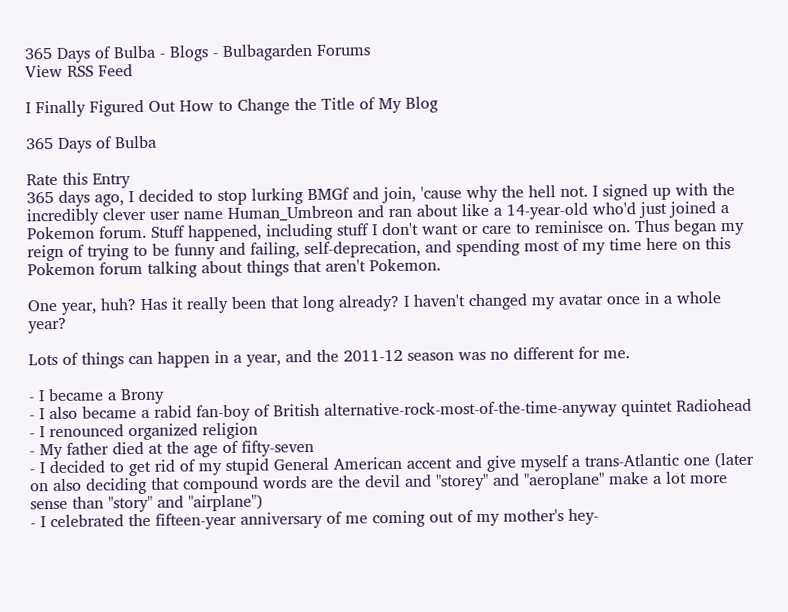365 Days of Bulba - Blogs - Bulbagarden Forums
View RSS Feed

I Finally Figured Out How to Change the Title of My Blog

365 Days of Bulba

Rate this Entry
365 days ago, I decided to stop lurking BMGf and join, 'cause why the hell not. I signed up with the incredibly clever user name Human_Umbreon and ran about like a 14-year-old who'd just joined a Pokemon forum. Stuff happened, including stuff I don't want or care to reminisce on. Thus began my reign of trying to be funny and failing, self-deprecation, and spending most of my time here on this Pokemon forum talking about things that aren't Pokemon.

One year, huh? Has it really been that long already? I haven't changed my avatar once in a whole year?

Lots of things can happen in a year, and the 2011-12 season was no different for me.

- I became a Brony
- I also became a rabid fan-boy of British alternative-rock-most-of-the-time-anyway quintet Radiohead
- I renounced organized religion
- My father died at the age of fifty-seven
- I decided to get rid of my stupid General American accent and give myself a trans-Atlantic one (later on also deciding that compound words are the devil and "storey" and "aeroplane" make a lot more sense than "story" and "airplane")
- I celebrated the fifteen-year anniversary of me coming out of my mother's hey-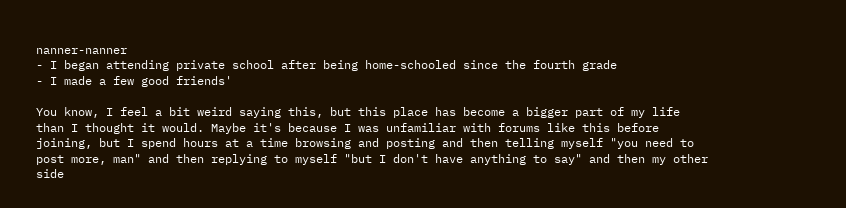nanner-nanner
- I began attending private school after being home-schooled since the fourth grade
- I made a few good friends'

You know, I feel a bit weird saying this, but this place has become a bigger part of my life than I thought it would. Maybe it's because I was unfamiliar with forums like this before joining, but I spend hours at a time browsing and posting and then telling myself "you need to post more, man" and then replying to myself "but I don't have anything to say" and then my other side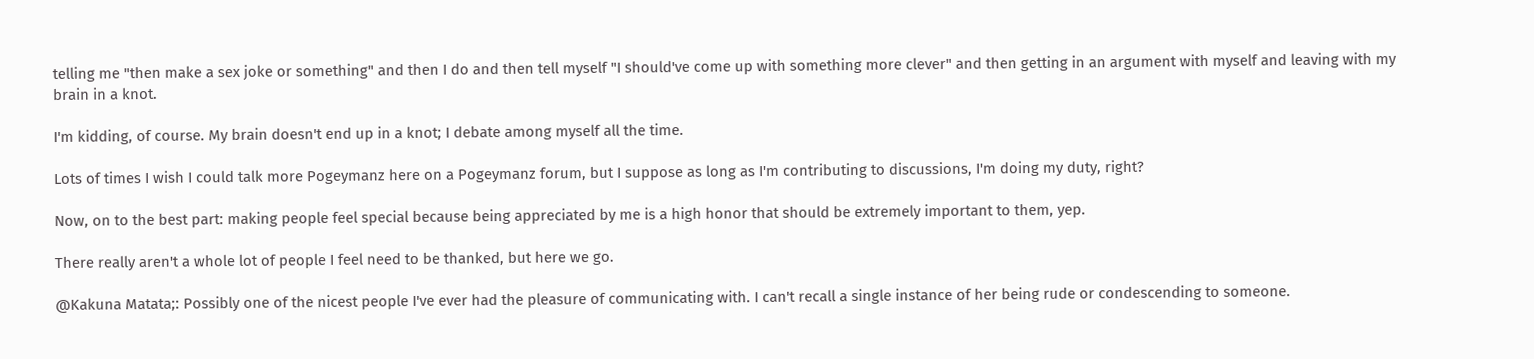telling me "then make a sex joke or something" and then I do and then tell myself "I should've come up with something more clever" and then getting in an argument with myself and leaving with my brain in a knot.

I'm kidding, of course. My brain doesn't end up in a knot; I debate among myself all the time.

Lots of times I wish I could talk more Pogeymanz here on a Pogeymanz forum, but I suppose as long as I'm contributing to discussions, I'm doing my duty, right?

Now, on to the best part: making people feel special because being appreciated by me is a high honor that should be extremely important to them, yep.

There really aren't a whole lot of people I feel need to be thanked, but here we go.

@Kakuna Matata;: Possibly one of the nicest people I've ever had the pleasure of communicating with. I can't recall a single instance of her being rude or condescending to someone.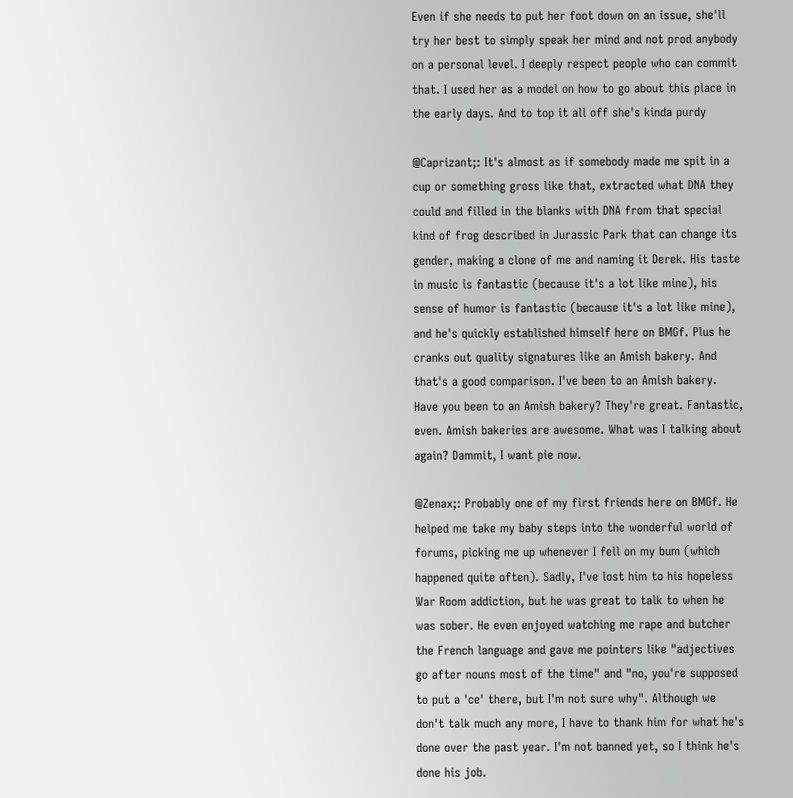Even if she needs to put her foot down on an issue, she'll try her best to simply speak her mind and not prod anybody on a personal level. I deeply respect people who can commit that. I used her as a model on how to go about this place in the early days. And to top it all off she's kinda purdy

@Caprizant;: It's almost as if somebody made me spit in a cup or something gross like that, extracted what DNA they could and filled in the blanks with DNA from that special kind of frog described in Jurassic Park that can change its gender, making a clone of me and naming it Derek. His taste in music is fantastic (because it's a lot like mine), his sense of humor is fantastic (because it's a lot like mine), and he's quickly established himself here on BMGf. Plus he cranks out quality signatures like an Amish bakery. And that's a good comparison. I've been to an Amish bakery. Have you been to an Amish bakery? They're great. Fantastic, even. Amish bakeries are awesome. What was I talking about again? Dammit, I want pie now.

@Zenax;: Probably one of my first friends here on BMGf. He helped me take my baby steps into the wonderful world of forums, picking me up whenever I fell on my bum (which happened quite often). Sadly, I've lost him to his hopeless War Room addiction, but he was great to talk to when he was sober. He even enjoyed watching me rape and butcher the French language and gave me pointers like "adjectives go after nouns most of the time" and "no, you're supposed to put a 'ce' there, but I'm not sure why". Although we don't talk much any more, I have to thank him for what he's done over the past year. I'm not banned yet, so I think he's done his job.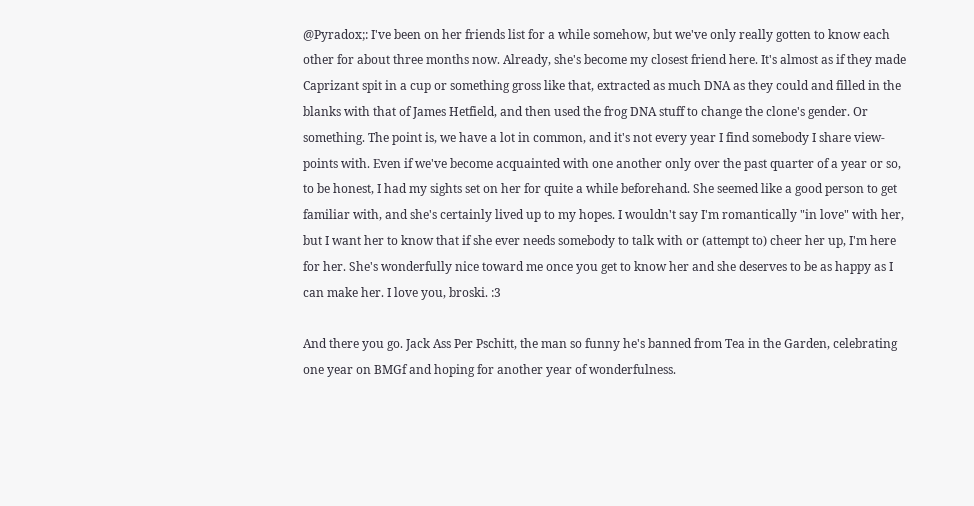@Pyradox;: I've been on her friends list for a while somehow, but we've only really gotten to know each other for about three months now. Already, she's become my closest friend here. It's almost as if they made Caprizant spit in a cup or something gross like that, extracted as much DNA as they could and filled in the blanks with that of James Hetfield, and then used the frog DNA stuff to change the clone's gender. Or something. The point is, we have a lot in common, and it's not every year I find somebody I share view-points with. Even if we've become acquainted with one another only over the past quarter of a year or so, to be honest, I had my sights set on her for quite a while beforehand. She seemed like a good person to get familiar with, and she's certainly lived up to my hopes. I wouldn't say I'm romantically "in love" with her, but I want her to know that if she ever needs somebody to talk with or (attempt to) cheer her up, I'm here for her. She's wonderfully nice toward me once you get to know her and she deserves to be as happy as I can make her. I love you, broski. :3

And there you go. Jack Ass Per Pschitt, the man so funny he's banned from Tea in the Garden, celebrating one year on BMGf and hoping for another year of wonderfulness.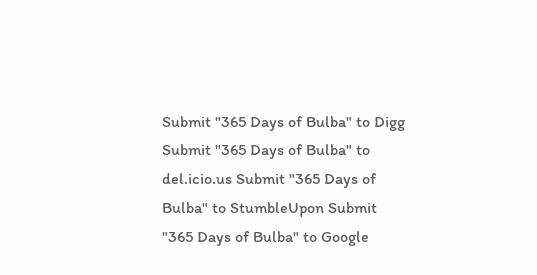Submit "365 Days of Bulba" to Digg Submit "365 Days of Bulba" to del.icio.us Submit "365 Days of Bulba" to StumbleUpon Submit "365 Days of Bulba" to Google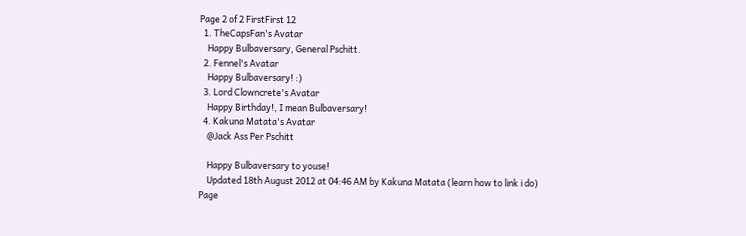Page 2 of 2 FirstFirst 12
  1. TheCapsFan's Avatar
    Happy Bulbaversary, General Pschitt.
  2. Fennel's Avatar
    Happy Bulbaversary! :)
  3. Lord Clowncrete's Avatar
    Happy Birthday!, I mean Bulbaversary!
  4. Kakuna Matata's Avatar
    @Jack Ass Per Pschitt

    Happy Bulbaversary to youse!
    Updated 18th August 2012 at 04:46 AM by Kakuna Matata (learn how to link i do)
Page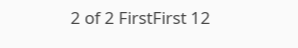2 of 2 FirstFirst 12